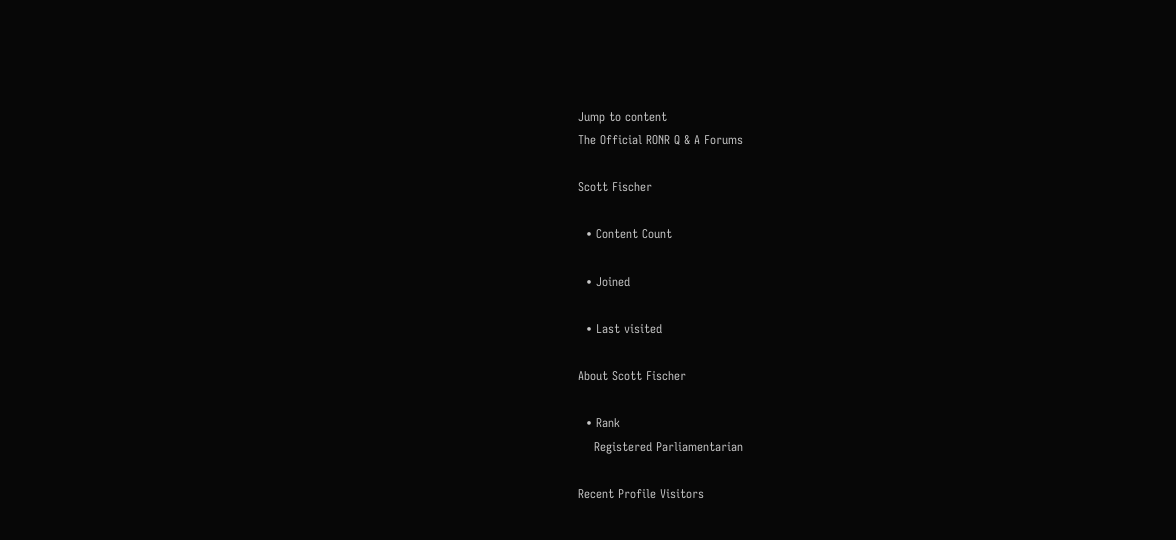Jump to content
The Official RONR Q & A Forums

Scott Fischer

  • Content Count

  • Joined

  • Last visited

About Scott Fischer

  • Rank
    Registered Parliamentarian

Recent Profile Visitors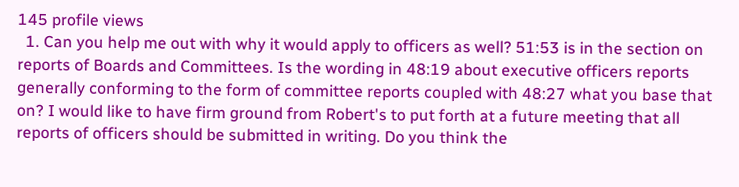145 profile views
  1. Can you help me out with why it would apply to officers as well? 51:53 is in the section on reports of Boards and Committees. Is the wording in 48:19 about executive officers reports generally conforming to the form of committee reports coupled with 48:27 what you base that on? I would like to have firm ground from Robert's to put forth at a future meeting that all reports of officers should be submitted in writing. Do you think the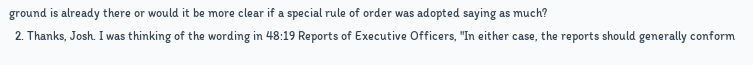ground is already there or would it be more clear if a special rule of order was adopted saying as much?
  2. Thanks, Josh. I was thinking of the wording in 48:19 Reports of Executive Officers, "In either case, the reports should generally conform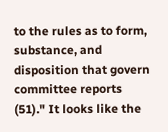to the rules as to form, substance, and disposition that govern committee reports (51)." It looks like the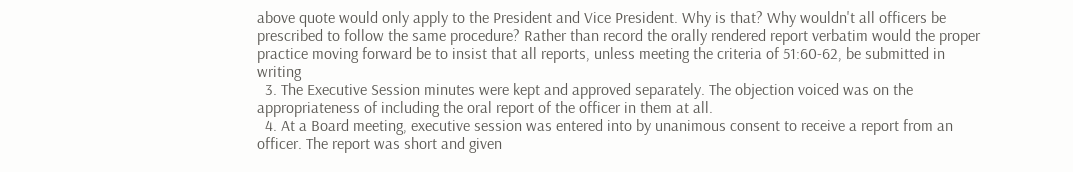above quote would only apply to the President and Vice President. Why is that? Why wouldn't all officers be prescribed to follow the same procedure? Rather than record the orally rendered report verbatim would the proper practice moving forward be to insist that all reports, unless meeting the criteria of 51:60-62, be submitted in writing
  3. The Executive Session minutes were kept and approved separately. The objection voiced was on the appropriateness of including the oral report of the officer in them at all.
  4. At a Board meeting, executive session was entered into by unanimous consent to receive a report from an officer. The report was short and given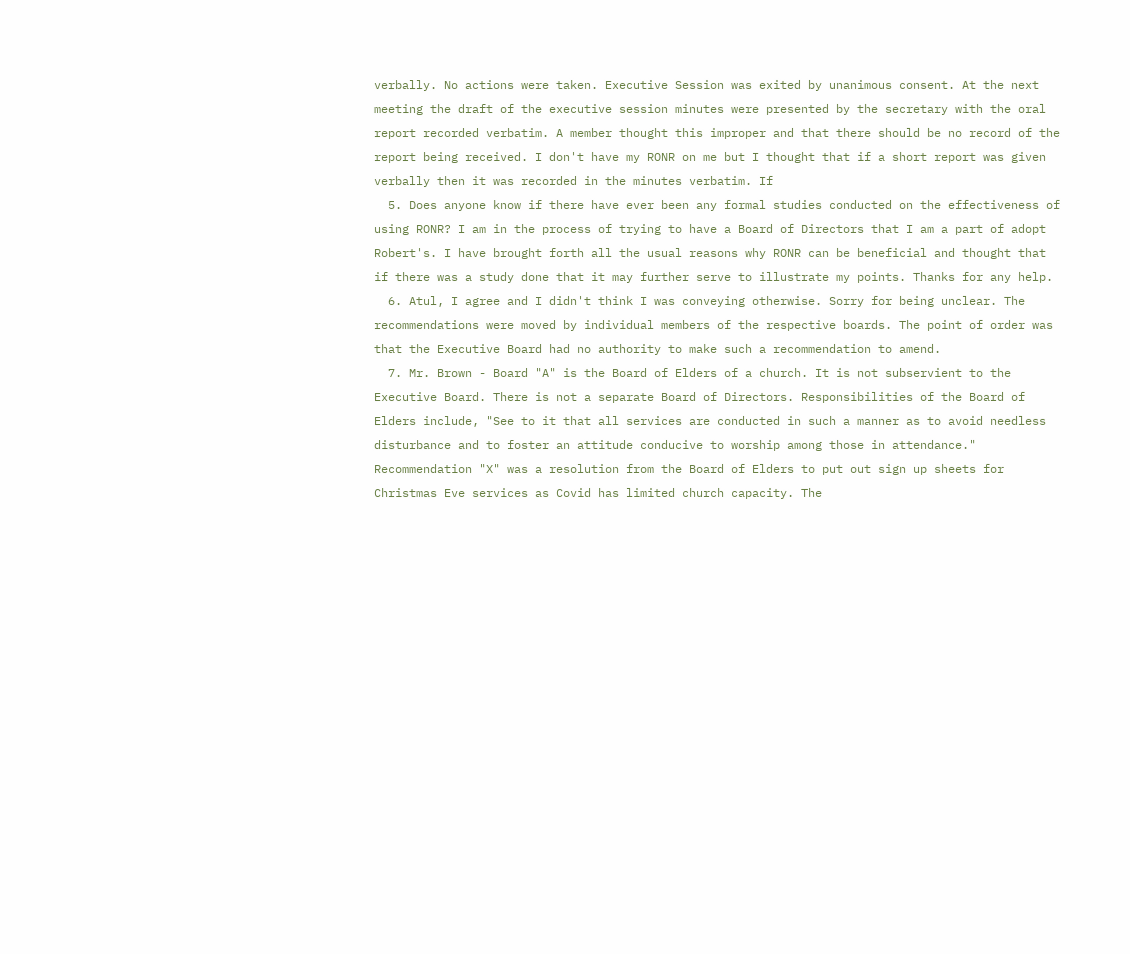verbally. No actions were taken. Executive Session was exited by unanimous consent. At the next meeting the draft of the executive session minutes were presented by the secretary with the oral report recorded verbatim. A member thought this improper and that there should be no record of the report being received. I don't have my RONR on me but I thought that if a short report was given verbally then it was recorded in the minutes verbatim. If
  5. Does anyone know if there have ever been any formal studies conducted on the effectiveness of using RONR? I am in the process of trying to have a Board of Directors that I am a part of adopt Robert's. I have brought forth all the usual reasons why RONR can be beneficial and thought that if there was a study done that it may further serve to illustrate my points. Thanks for any help.
  6. Atul, I agree and I didn't think I was conveying otherwise. Sorry for being unclear. The recommendations were moved by individual members of the respective boards. The point of order was that the Executive Board had no authority to make such a recommendation to amend.
  7. Mr. Brown - Board "A" is the Board of Elders of a church. It is not subservient to the Executive Board. There is not a separate Board of Directors. Responsibilities of the Board of Elders include, "See to it that all services are conducted in such a manner as to avoid needless disturbance and to foster an attitude conducive to worship among those in attendance." Recommendation "X" was a resolution from the Board of Elders to put out sign up sheets for Christmas Eve services as Covid has limited church capacity. The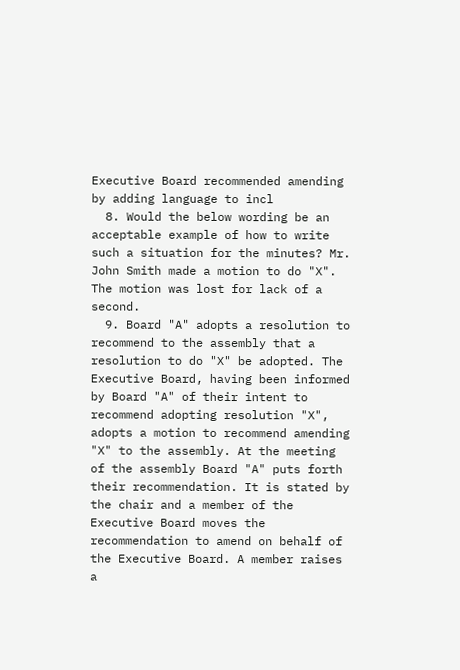Executive Board recommended amending by adding language to incl
  8. Would the below wording be an acceptable example of how to write such a situation for the minutes? Mr. John Smith made a motion to do "X". The motion was lost for lack of a second.
  9. Board "A" adopts a resolution to recommend to the assembly that a resolution to do "X" be adopted. The Executive Board, having been informed by Board "A" of their intent to recommend adopting resolution "X", adopts a motion to recommend amending "X" to the assembly. At the meeting of the assembly Board "A" puts forth their recommendation. It is stated by the chair and a member of the Executive Board moves the recommendation to amend on behalf of the Executive Board. A member raises a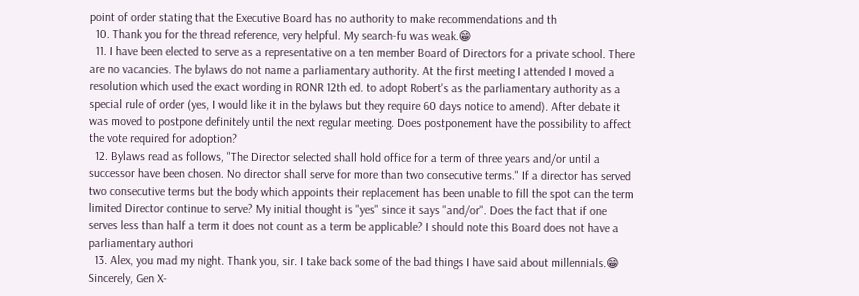point of order stating that the Executive Board has no authority to make recommendations and th
  10. Thank you for the thread reference, very helpful. My search-fu was weak.😁
  11. I have been elected to serve as a representative on a ten member Board of Directors for a private school. There are no vacancies. The bylaws do not name a parliamentary authority. At the first meeting I attended I moved a resolution which used the exact wording in RONR 12th ed. to adopt Robert's as the parliamentary authority as a special rule of order (yes, I would like it in the bylaws but they require 60 days notice to amend). After debate it was moved to postpone definitely until the next regular meeting. Does postponement have the possibility to affect the vote required for adoption?
  12. Bylaws read as follows, "The Director selected shall hold office for a term of three years and/or until a successor have been chosen. No director shall serve for more than two consecutive terms." If a director has served two consecutive terms but the body which appoints their replacement has been unable to fill the spot can the term limited Director continue to serve? My initial thought is "yes" since it says "and/or". Does the fact that if one serves less than half a term it does not count as a term be applicable? I should note this Board does not have a parliamentary authori
  13. Alex, you mad my night. Thank you, sir. I take back some of the bad things I have said about millennials.😁 Sincerely, Gen X-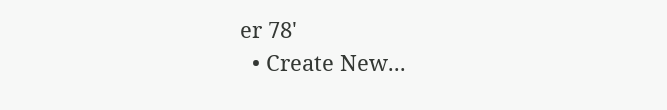er 78'
  • Create New...